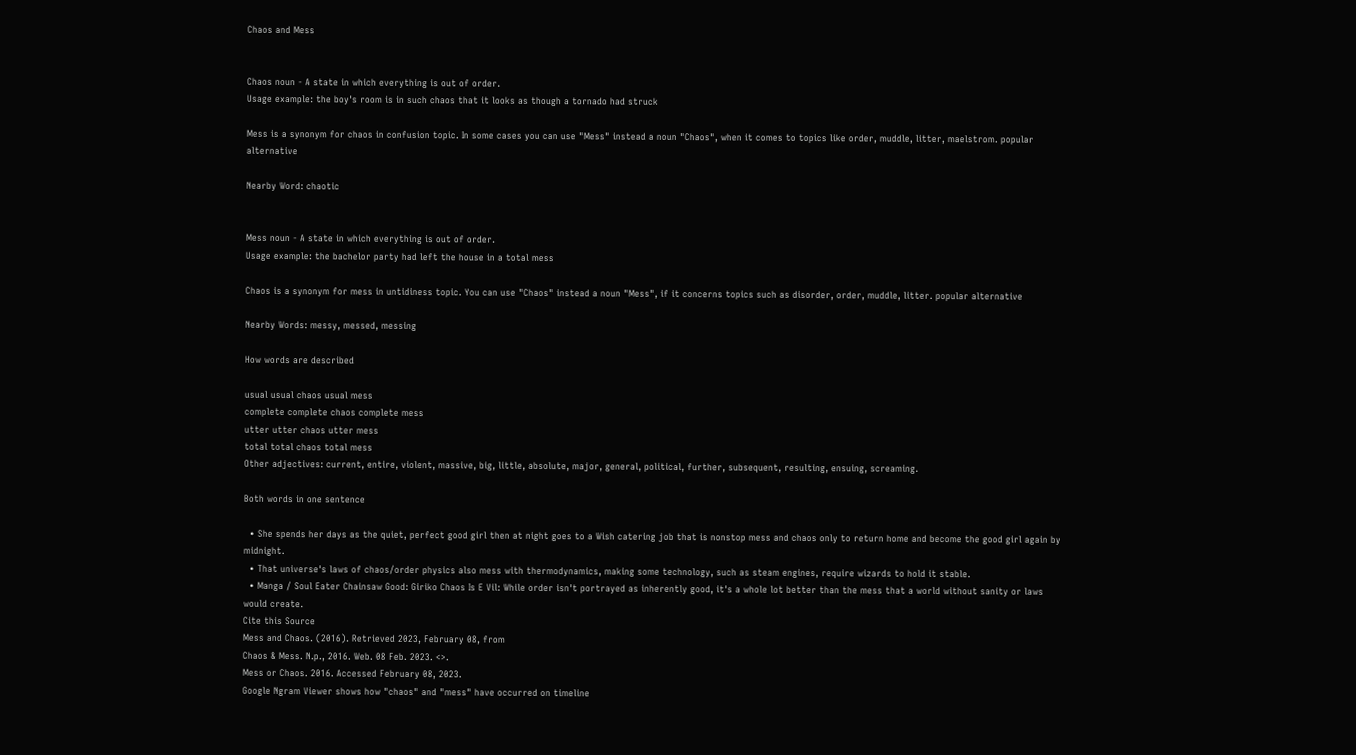Chaos and Mess


Chaos noun - A state in which everything is out of order.
Usage example: the boy's room is in such chaos that it looks as though a tornado had struck

Mess is a synonym for chaos in confusion topic. In some cases you can use "Mess" instead a noun "Chaos", when it comes to topics like order, muddle, litter, maelstrom. popular alternative

Nearby Word: chaotic


Mess noun - A state in which everything is out of order.
Usage example: the bachelor party had left the house in a total mess

Chaos is a synonym for mess in untidiness topic. You can use "Chaos" instead a noun "Mess", if it concerns topics such as disorder, order, muddle, litter. popular alternative

Nearby Words: messy, messed, messing

How words are described

usual usual chaos usual mess
complete complete chaos complete mess
utter utter chaos utter mess
total total chaos total mess
Other adjectives: current, entire, violent, massive, big, little, absolute, major, general, political, further, subsequent, resulting, ensuing, screaming.

Both words in one sentence

  • She spends her days as the quiet, perfect good girl then at night goes to a Wish catering job that is nonstop mess and chaos only to return home and become the good girl again by midnight.
  • That universe's laws of chaos/order physics also mess with thermodynamics, making some technology, such as steam engines, require wizards to hold it stable.
  • Manga / Soul Eater Chainsaw Good: Giriko Chaos Is E Vil: While order isn't portrayed as inherently good, it's a whole lot better than the mess that a world without sanity or laws would create.
Cite this Source
Mess and Chaos. (2016). Retrieved 2023, February 08, from
Chaos & Mess. N.p., 2016. Web. 08 Feb. 2023. <>.
Mess or Chaos. 2016. Accessed February 08, 2023.
Google Ngram Viewer shows how "chaos" and "mess" have occurred on timeline